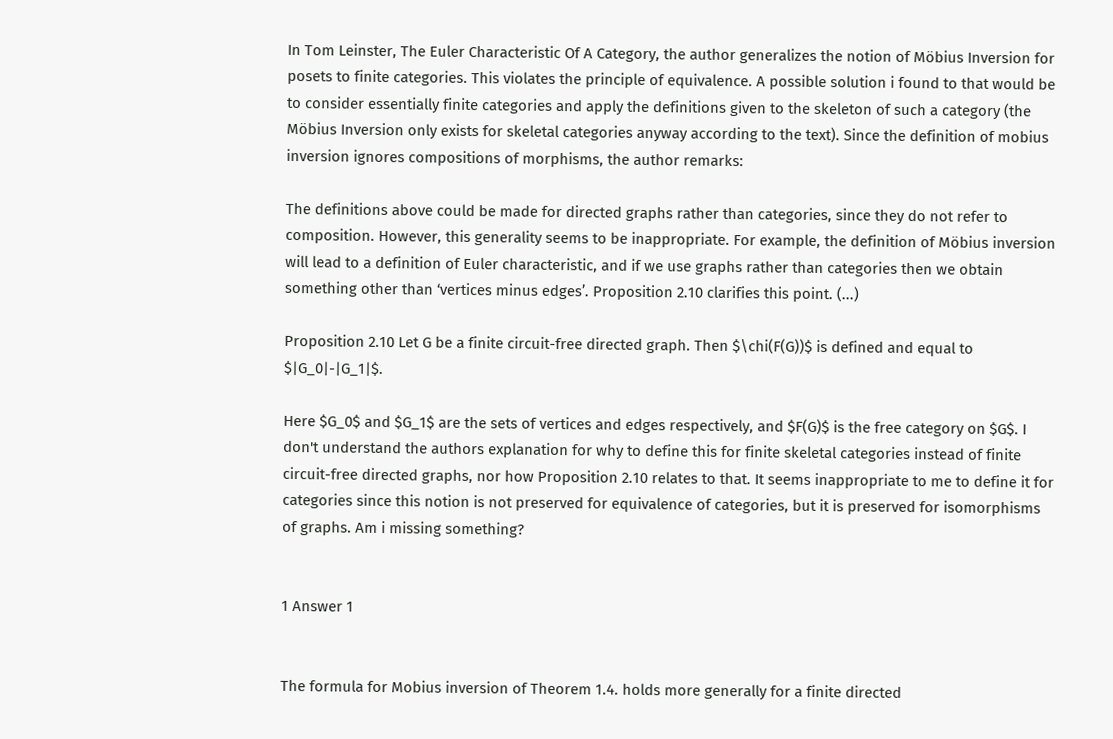In Tom Leinster, The Euler Characteristic Of A Category, the author generalizes the notion of Möbius Inversion for posets to finite categories. This violates the principle of equivalence. A possible solution i found to that would be to consider essentially finite categories and apply the definitions given to the skeleton of such a category (the Möbius Inversion only exists for skeletal categories anyway according to the text). Since the definition of mobius inversion ignores compositions of morphisms, the author remarks:

The definitions above could be made for directed graphs rather than categories, since they do not refer to composition. However, this generality seems to be inappropriate. For example, the definition of Möbius inversion will lead to a definition of Euler characteristic, and if we use graphs rather than categories then we obtain something other than ‘vertices minus edges’. Proposition 2.10 clarifies this point. (...)

Proposition 2.10 Let G be a finite circuit-free directed graph. Then $\chi(F(G))$ is defined and equal to $|G_0|-|G_1|$.

Here $G_0$ and $G_1$ are the sets of vertices and edges respectively, and $F(G)$ is the free category on $G$. I don't understand the authors explanation for why to define this for finite skeletal categories instead of finite circuit-free directed graphs, nor how Proposition 2.10 relates to that. It seems inappropriate to me to define it for categories since this notion is not preserved for equivalence of categories, but it is preserved for isomorphisms of graphs. Am i missing something?


1 Answer 1


The formula for Mobius inversion of Theorem 1.4. holds more generally for a finite directed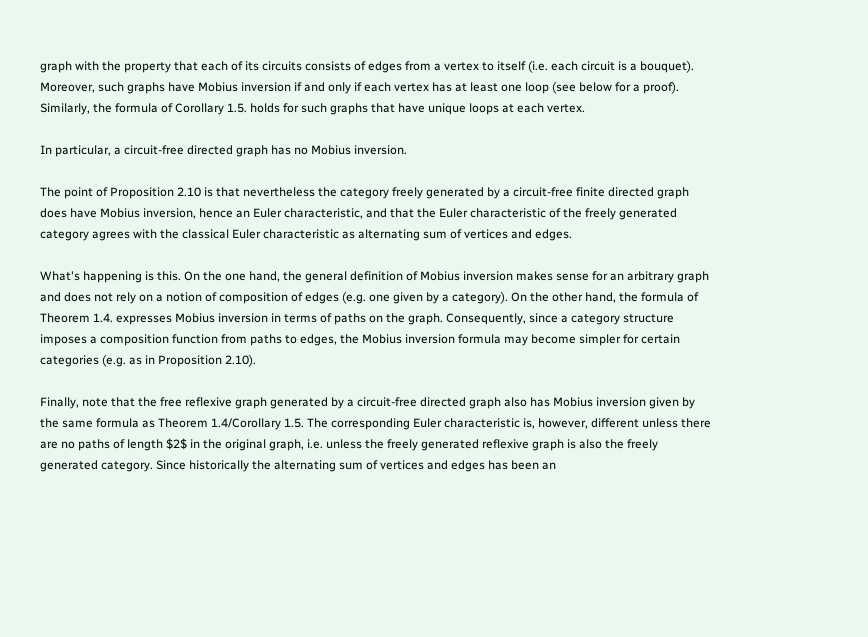graph with the property that each of its circuits consists of edges from a vertex to itself (i.e. each circuit is a bouquet). Moreover, such graphs have Mobius inversion if and only if each vertex has at least one loop (see below for a proof). Similarly, the formula of Corollary 1.5. holds for such graphs that have unique loops at each vertex.

In particular, a circuit-free directed graph has no Mobius inversion.

The point of Proposition 2.10 is that nevertheless the category freely generated by a circuit-free finite directed graph does have Mobius inversion, hence an Euler characteristic, and that the Euler characteristic of the freely generated category agrees with the classical Euler characteristic as alternating sum of vertices and edges.

What's happening is this. On the one hand, the general definition of Mobius inversion makes sense for an arbitrary graph and does not rely on a notion of composition of edges (e.g. one given by a category). On the other hand, the formula of Theorem 1.4. expresses Mobius inversion in terms of paths on the graph. Consequently, since a category structure imposes a composition function from paths to edges, the Mobius inversion formula may become simpler for certain categories (e.g. as in Proposition 2.10).

Finally, note that the free reflexive graph generated by a circuit-free directed graph also has Mobius inversion given by the same formula as Theorem 1.4/Corollary 1.5. The corresponding Euler characteristic is, however, different unless there are no paths of length $2$ in the original graph, i.e. unless the freely generated reflexive graph is also the freely generated category. Since historically the alternating sum of vertices and edges has been an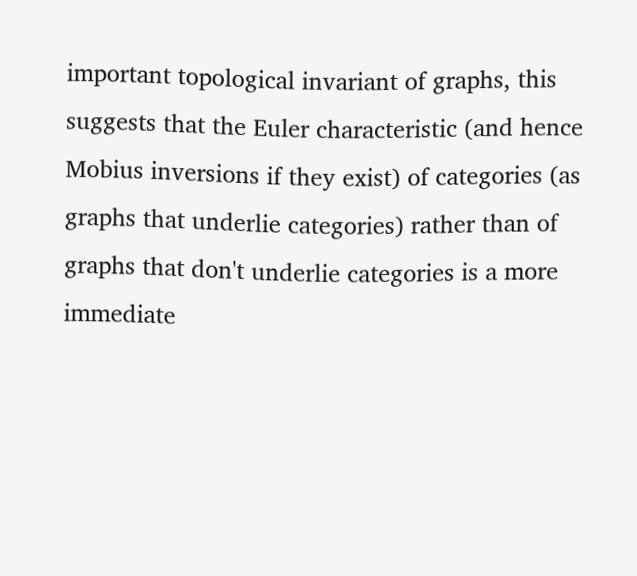important topological invariant of graphs, this suggests that the Euler characteristic (and hence Mobius inversions if they exist) of categories (as graphs that underlie categories) rather than of graphs that don't underlie categories is a more immediate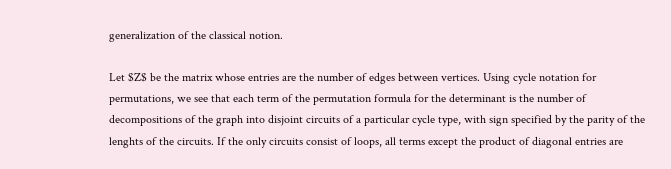generalization of the classical notion.

Let $Z$ be the matrix whose entries are the number of edges between vertices. Using cycle notation for permutations, we see that each term of the permutation formula for the determinant is the number of decompositions of the graph into disjoint circuits of a particular cycle type, with sign specified by the parity of the lenghts of the circuits. If the only circuits consist of loops, all terms except the product of diagonal entries are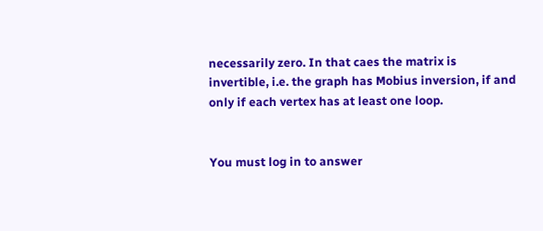necessarily zero. In that caes the matrix is invertible, i.e. the graph has Mobius inversion, if and only if each vertex has at least one loop.


You must log in to answer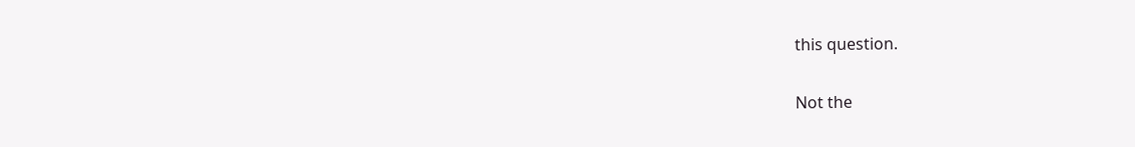this question.

Not the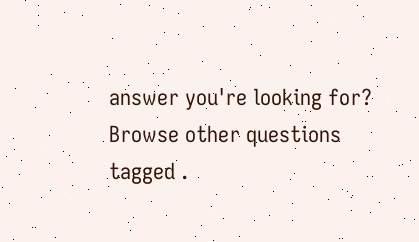answer you're looking for? Browse other questions tagged .